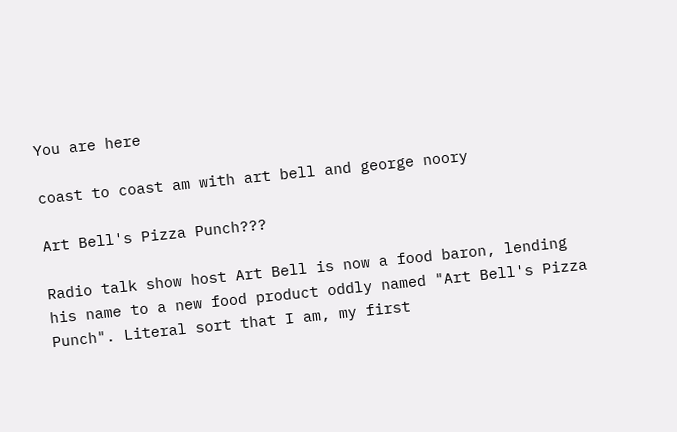You are here

coast to coast am with art bell and george noory

Art Bell's Pizza Punch???

Radio talk show host Art Bell is now a food baron, lending his name to a new food product oddly named "Art Bell's Pizza Punch". Literal sort that I am, my first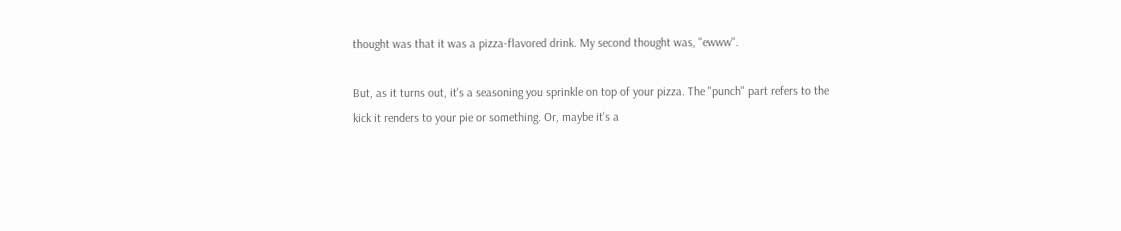thought was that it was a pizza-flavored drink. My second thought was, "ewww".

But, as it turns out, it's a seasoning you sprinkle on top of your pizza. The "punch" part refers to the kick it renders to your pie or something. Or, maybe it's a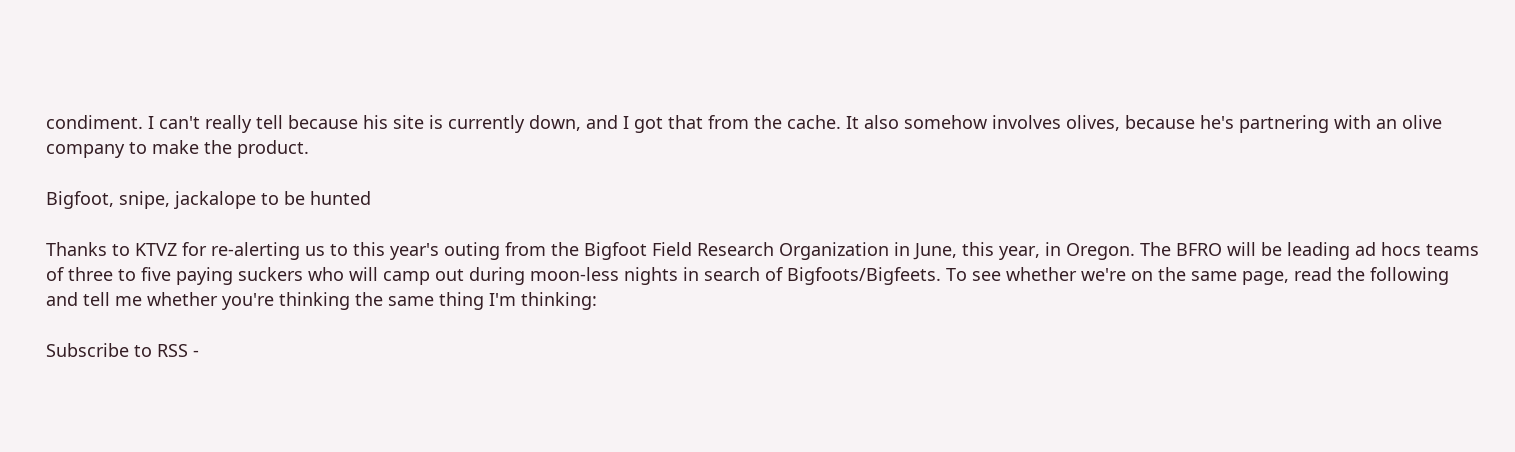condiment. I can't really tell because his site is currently down, and I got that from the cache. It also somehow involves olives, because he's partnering with an olive company to make the product.

Bigfoot, snipe, jackalope to be hunted

Thanks to KTVZ for re-alerting us to this year's outing from the Bigfoot Field Research Organization in June, this year, in Oregon. The BFRO will be leading ad hocs teams of three to five paying suckers who will camp out during moon-less nights in search of Bigfoots/Bigfeets. To see whether we're on the same page, read the following and tell me whether you're thinking the same thing I'm thinking:

Subscribe to RSS -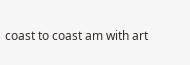coast to coast am with art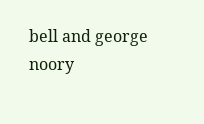bell and george noory